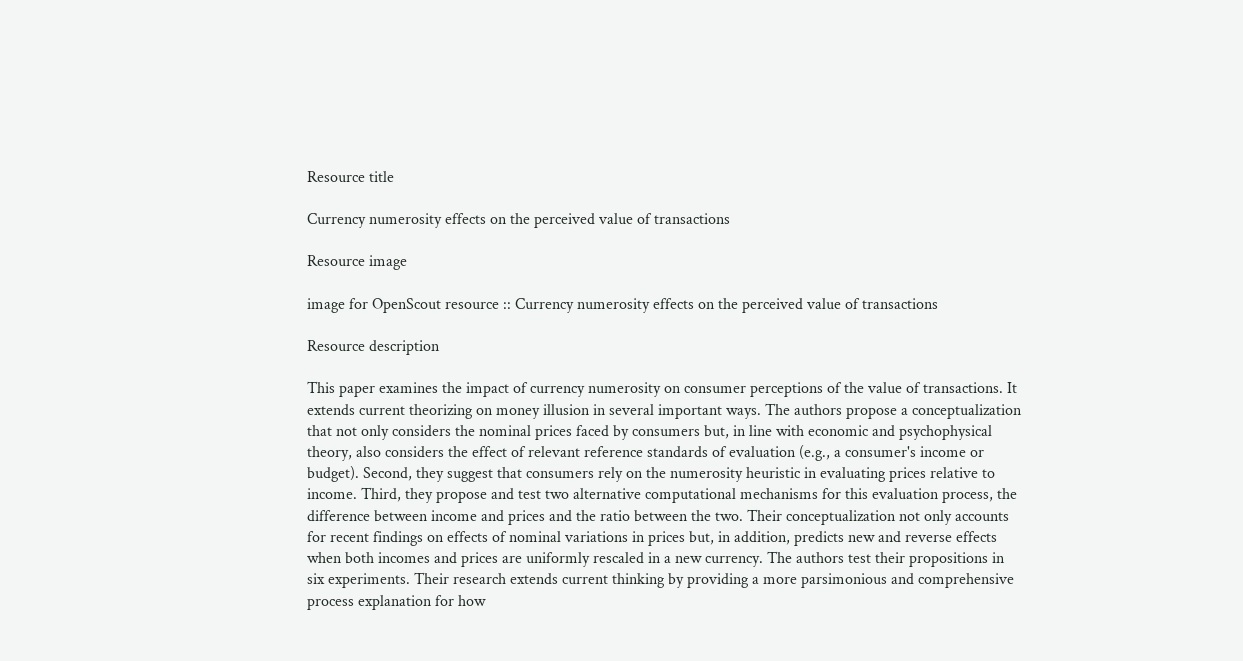Resource title

Currency numerosity effects on the perceived value of transactions

Resource image

image for OpenScout resource :: Currency numerosity effects on the perceived value of transactions

Resource description

This paper examines the impact of currency numerosity on consumer perceptions of the value of transactions. It extends current theorizing on money illusion in several important ways. The authors propose a conceptualization that not only considers the nominal prices faced by consumers but, in line with economic and psychophysical theory, also considers the effect of relevant reference standards of evaluation (e.g., a consumer's income or budget). Second, they suggest that consumers rely on the numerosity heuristic in evaluating prices relative to income. Third, they propose and test two alternative computational mechanisms for this evaluation process, the difference between income and prices and the ratio between the two. Their conceptualization not only accounts for recent findings on effects of nominal variations in prices but, in addition, predicts new and reverse effects when both incomes and prices are uniformly rescaled in a new currency. The authors test their propositions in six experiments. Their research extends current thinking by providing a more parsimonious and comprehensive process explanation for how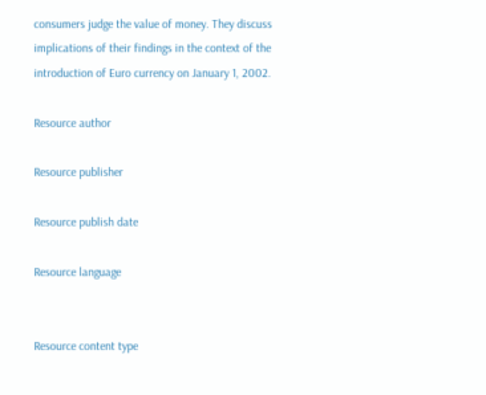consumers judge the value of money. They discuss implications of their findings in the context of the introduction of Euro currency on January 1, 2002.

Resource author

Resource publisher

Resource publish date

Resource language


Resource content type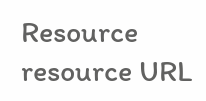Resource resource URL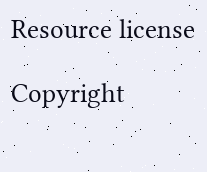Resource license

Copyright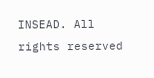INSEAD. All rights reserved